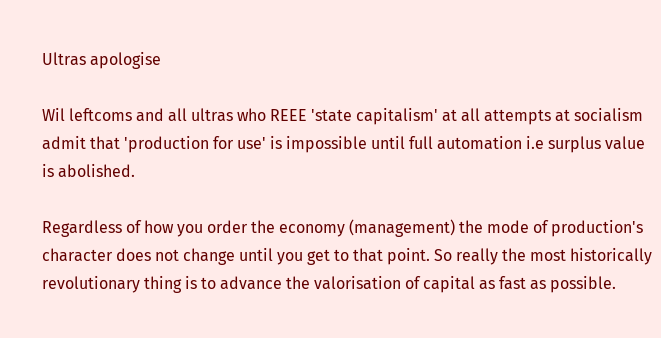Ultras apologise

Wil leftcoms and all ultras who REEE 'state capitalism' at all attempts at socialism admit that 'production for use' is impossible until full automation i.e surplus value is abolished.

Regardless of how you order the economy (management) the mode of production's character does not change until you get to that point. So really the most historically revolutionary thing is to advance the valorisation of capital as fast as possible.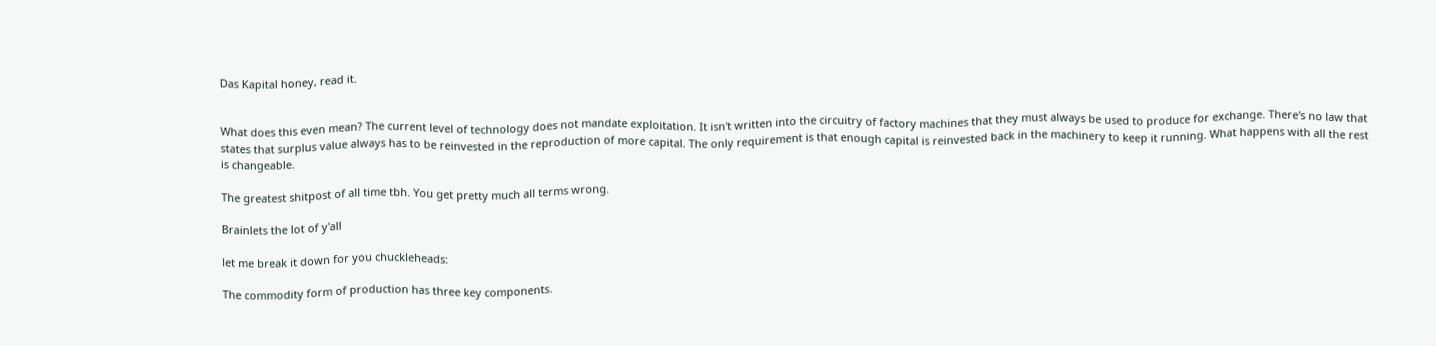Das Kapital honey, read it.


What does this even mean? The current level of technology does not mandate exploitation. It isn't written into the circuitry of factory machines that they must always be used to produce for exchange. There's no law that states that surplus value always has to be reinvested in the reproduction of more capital. The only requirement is that enough capital is reinvested back in the machinery to keep it running. What happens with all the rest is changeable.

The greatest shitpost of all time tbh. You get pretty much all terms wrong.

Brainlets the lot of y'all

let me break it down for you chuckleheads:

The commodity form of production has three key components.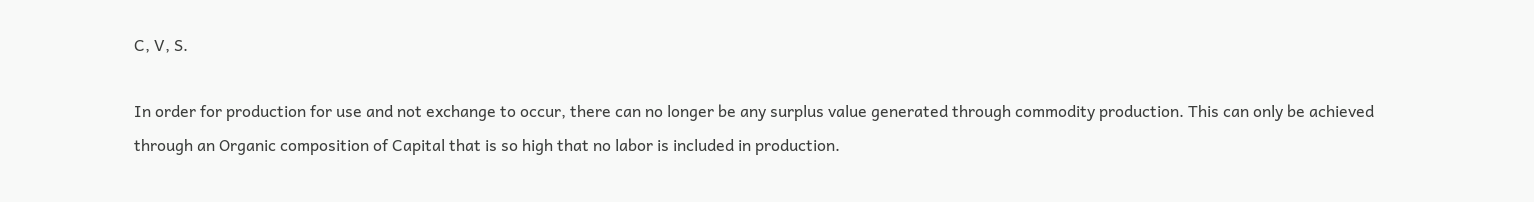C, V, S.

In order for production for use and not exchange to occur, there can no longer be any surplus value generated through commodity production. This can only be achieved through an Organic composition of Capital that is so high that no labor is included in production.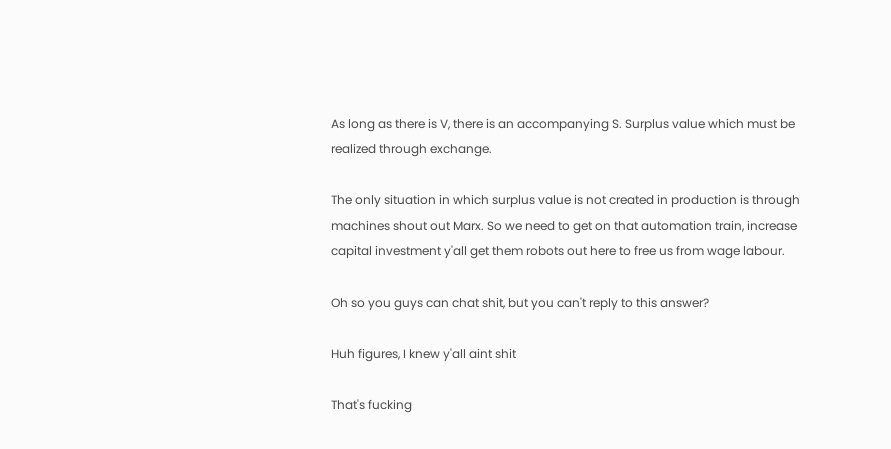As long as there is V, there is an accompanying S. Surplus value which must be realized through exchange.

The only situation in which surplus value is not created in production is through machines shout out Marx. So we need to get on that automation train, increase capital investment y'all get them robots out here to free us from wage labour.

Oh so you guys can chat shit, but you can't reply to this answer?

Huh figures, I knew y'all aint shit

That's fucking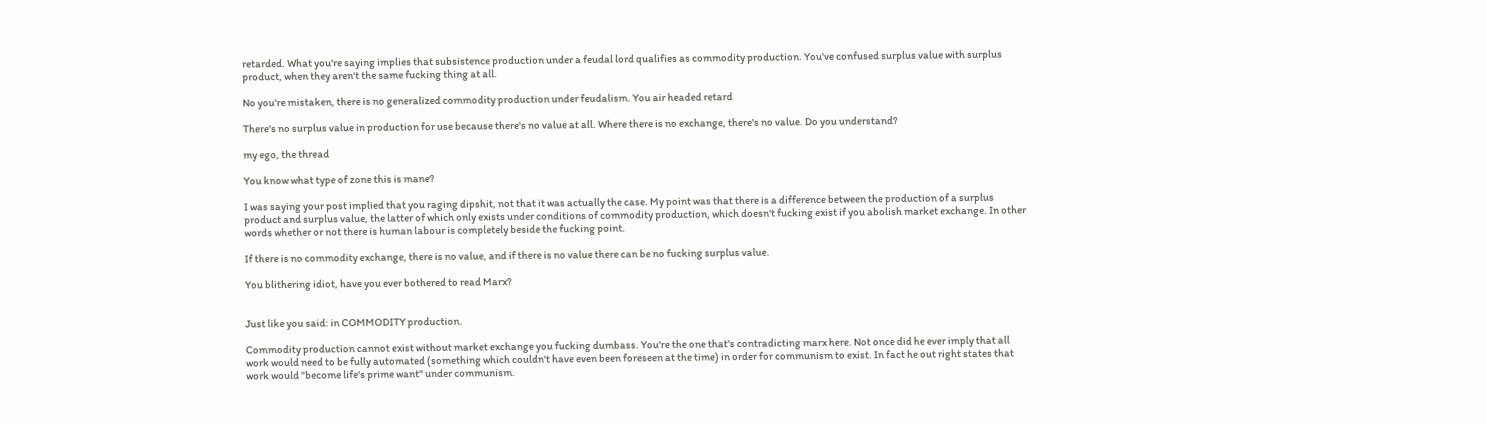retarded. What you're saying implies that subsistence production under a feudal lord qualifies as commodity production. You've confused surplus value with surplus product, when they aren't the same fucking thing at all.

No you're mistaken, there is no generalized commodity production under feudalism. You air headed retard

There's no surplus value in production for use because there's no value at all. Where there is no exchange, there's no value. Do you understand?

my ego, the thread

You know what type of zone this is mane?

I was saying your post implied that you raging dipshit, not that it was actually the case. My point was that there is a difference between the production of a surplus product and surplus value, the latter of which only exists under conditions of commodity production, which doesn't fucking exist if you abolish market exchange. In other words whether or not there is human labour is completely beside the fucking point.

If there is no commodity exchange, there is no value, and if there is no value there can be no fucking surplus value.

You blithering idiot, have you ever bothered to read Marx?


Just like you said: in COMMODITY production.

Commodity production cannot exist without market exchange you fucking dumbass. You're the one that's contradicting marx here. Not once did he ever imply that all work would need to be fully automated (something which couldn't have even been foreseen at the time) in order for communism to exist. In fact he out right states that work would "become life's prime want" under communism.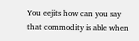You eejits how can you say that commodity is able when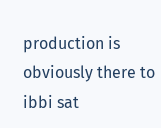production is obviously there to ibbi sat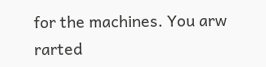for the machines. You arw rarted